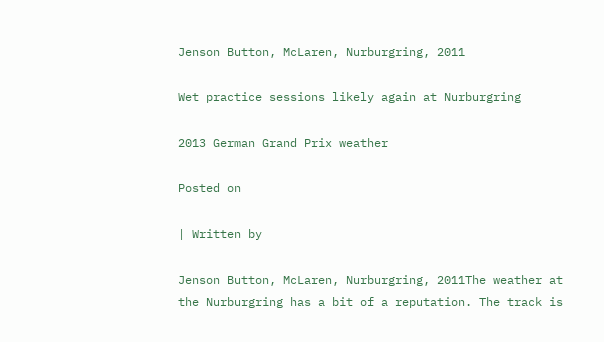Jenson Button, McLaren, Nurburgring, 2011

Wet practice sessions likely again at Nurburgring

2013 German Grand Prix weather

Posted on

| Written by

Jenson Button, McLaren, Nurburgring, 2011The weather at the Nurburgring has a bit of a reputation. The track is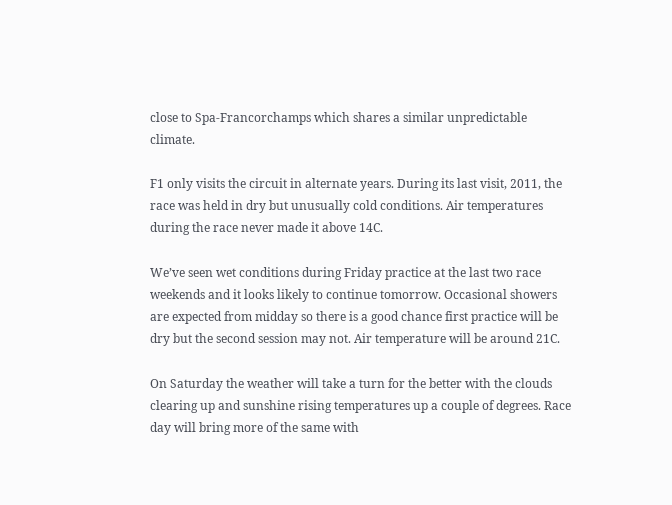close to Spa-Francorchamps which shares a similar unpredictable climate.

F1 only visits the circuit in alternate years. During its last visit, 2011, the race was held in dry but unusually cold conditions. Air temperatures during the race never made it above 14C.

We’ve seen wet conditions during Friday practice at the last two race weekends and it looks likely to continue tomorrow. Occasional showers are expected from midday so there is a good chance first practice will be dry but the second session may not. Air temperature will be around 21C.

On Saturday the weather will take a turn for the better with the clouds clearing up and sunshine rising temperatures up a couple of degrees. Race day will bring more of the same with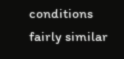conditions fairly similar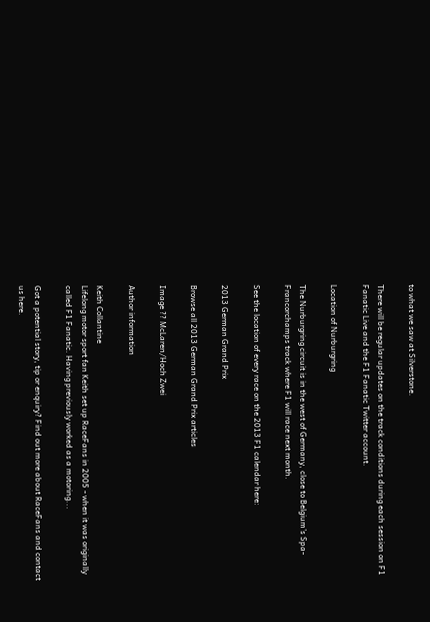to what we saw at Silverstone.

There will be regular updates on the track conditions during each session on F1 Fanatic Live and the F1 Fanatic Twitter account.

Location of Nurburgring

The Nurburgring circuit is in the west of Germany, close to Belgium’s Spa-Francorchamps track where F1 will race next month.

See the location of every race on the 2013 F1 calendar here:

2013 German Grand Prix

Browse all 2013 German Grand Prix articles

Image ?? McLaren/Hoch Zwei

Author information

Keith Collantine
Lifelong motor sport fan Keith set up RaceFans in 2005 - when it was originally called F1 Fanatic. Having previously worked as a motoring...

Got a potential story, tip or enquiry? Find out more about RaceFans and contact us here.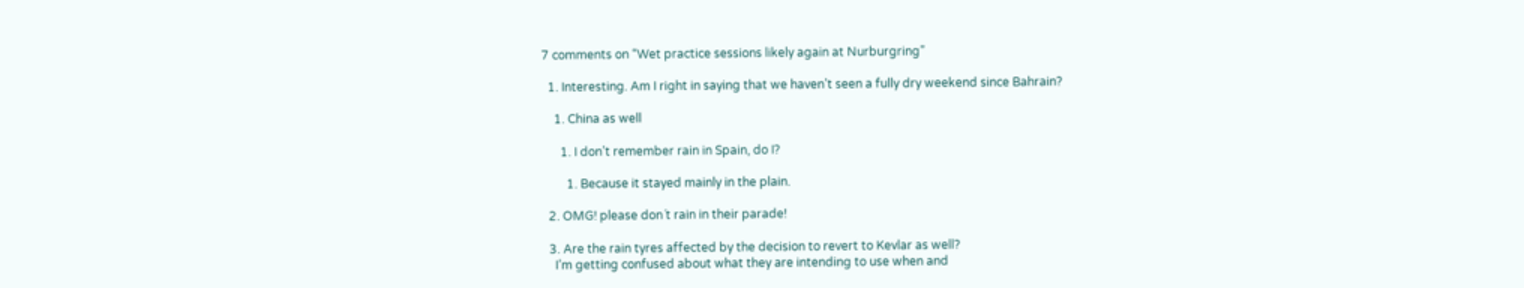7 comments on “Wet practice sessions likely again at Nurburgring”

  1. Interesting. Am I right in saying that we haven’t seen a fully dry weekend since Bahrain?

    1. China as well

      1. I don’t remember rain in Spain, do I?

        1. Because it stayed mainly in the plain.

  2. OMG! please don´t rain in their parade!

  3. Are the rain tyres affected by the decision to revert to Kevlar as well?
    I’m getting confused about what they are intending to use when and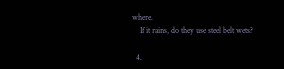where.
    If it rains, do they use steel belt wets?

  4.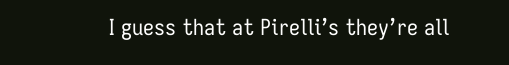I guess that at Pirelli’s they’re all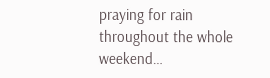praying for rain throughout the whole weekend…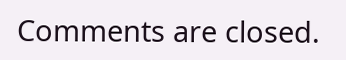Comments are closed.